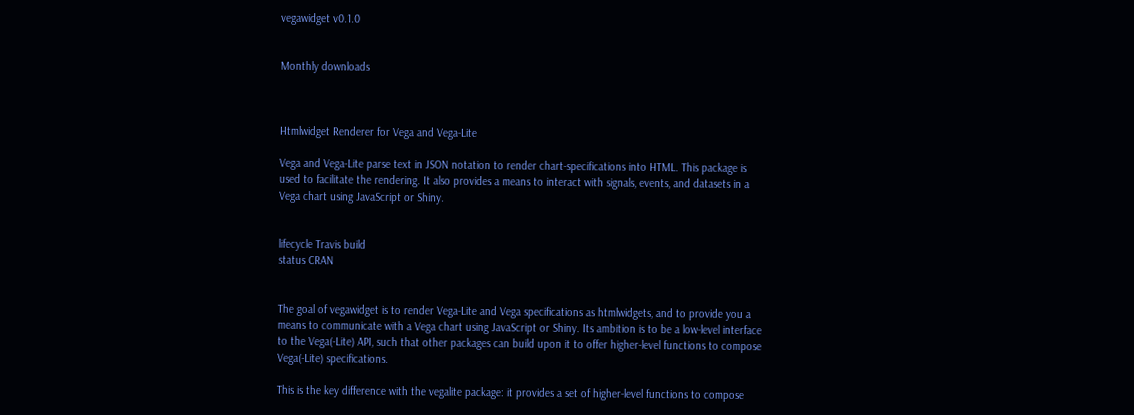vegawidget v0.1.0


Monthly downloads



Htmlwidget Renderer for Vega and Vega-Lite

Vega and Vega-Lite parse text in JSON notation to render chart-specifications into HTML. This package is used to facilitate the rendering. It also provides a means to interact with signals, events, and datasets in a Vega chart using JavaScript or Shiny.


lifecycle Travis build
status CRAN


The goal of vegawidget is to render Vega-Lite and Vega specifications as htmlwidgets, and to provide you a means to communicate with a Vega chart using JavaScript or Shiny. Its ambition is to be a low-level interface to the Vega(-Lite) API, such that other packages can build upon it to offer higher-level functions to compose Vega(-Lite) specifications.

This is the key difference with the vegalite package: it provides a set of higher-level functions to compose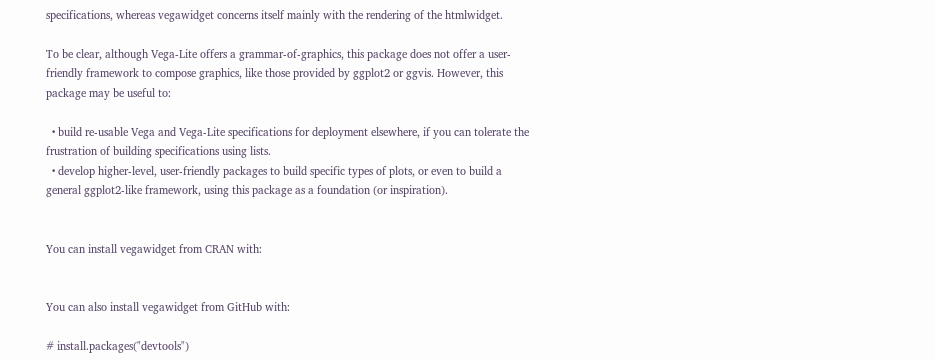specifications, whereas vegawidget concerns itself mainly with the rendering of the htmlwidget.

To be clear, although Vega-Lite offers a grammar-of-graphics, this package does not offer a user-friendly framework to compose graphics, like those provided by ggplot2 or ggvis. However, this package may be useful to:

  • build re-usable Vega and Vega-Lite specifications for deployment elsewhere, if you can tolerate the frustration of building specifications using lists.
  • develop higher-level, user-friendly packages to build specific types of plots, or even to build a general ggplot2-like framework, using this package as a foundation (or inspiration).


You can install vegawidget from CRAN with:


You can also install vegawidget from GitHub with:

# install.packages("devtools")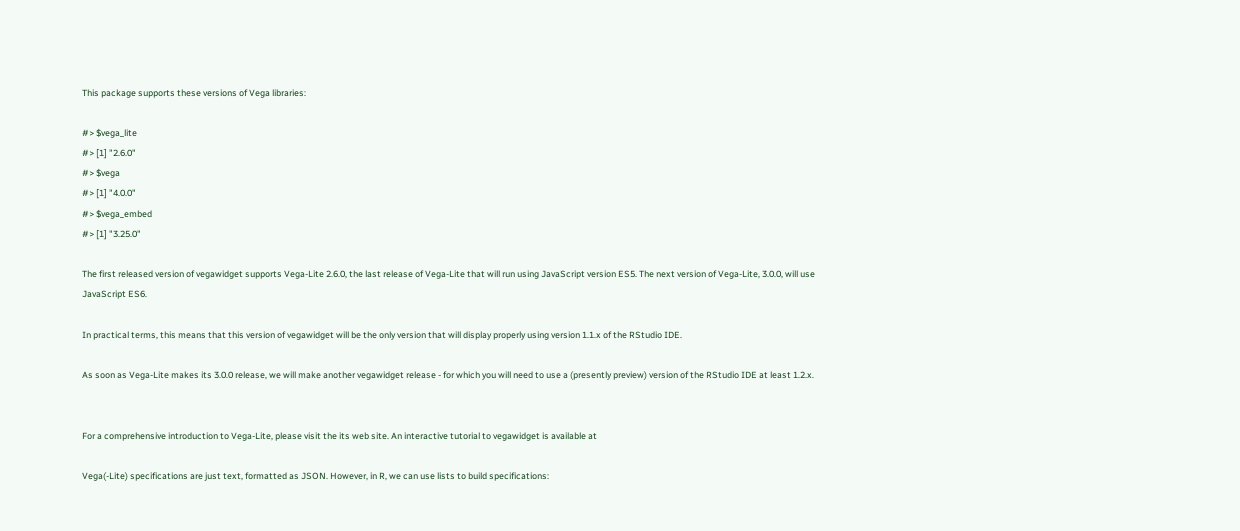This package supports these versions of Vega libraries:

#> $vega_lite
#> [1] "2.6.0"
#> $vega
#> [1] "4.0.0"
#> $vega_embed
#> [1] "3.25.0"

The first released version of vegawidget supports Vega-Lite 2.6.0, the last release of Vega-Lite that will run using JavaScript version ES5. The next version of Vega-Lite, 3.0.0, will use JavaScript ES6.

In practical terms, this means that this version of vegawidget will be the only version that will display properly using version 1.1.x of the RStudio IDE.

As soon as Vega-Lite makes its 3.0.0 release, we will make another vegawidget release - for which you will need to use a (presently preview) version of the RStudio IDE at least 1.2.x.


For a comprehensive introduction to Vega-Lite, please visit the its web site. An interactive tutorial to vegawidget is available at

Vega(-Lite) specifications are just text, formatted as JSON. However, in R, we can use lists to build specifications: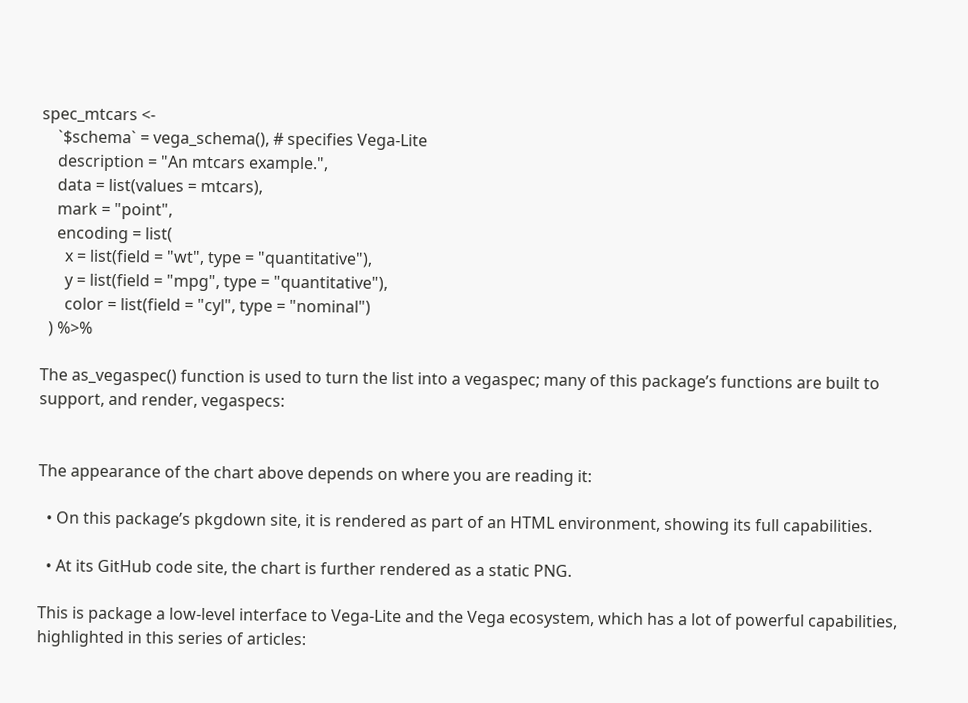spec_mtcars <-
    `$schema` = vega_schema(), # specifies Vega-Lite
    description = "An mtcars example.",
    data = list(values = mtcars),
    mark = "point",
    encoding = list(
      x = list(field = "wt", type = "quantitative"),
      y = list(field = "mpg", type = "quantitative"),
      color = list(field = "cyl", type = "nominal")
  ) %>%

The as_vegaspec() function is used to turn the list into a vegaspec; many of this package’s functions are built to support, and render, vegaspecs:


The appearance of the chart above depends on where you are reading it:

  • On this package’s pkgdown site, it is rendered as part of an HTML environment, showing its full capabilities.

  • At its GitHub code site, the chart is further rendered as a static PNG.

This is package a low-level interface to Vega-Lite and the Vega ecosystem, which has a lot of powerful capabilities, highlighted in this series of articles: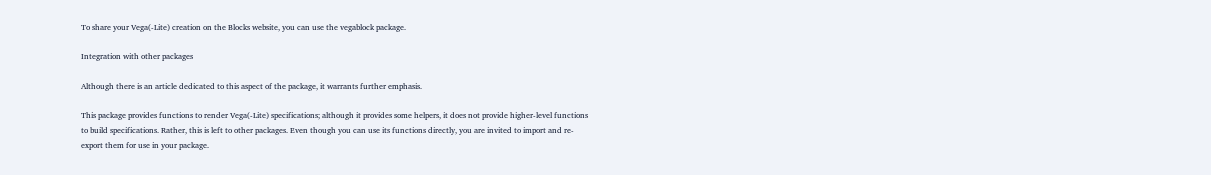To share your Vega(-Lite) creation on the Blocks website, you can use the vegablock package.

Integration with other packages

Although there is an article dedicated to this aspect of the package, it warrants further emphasis.

This package provides functions to render Vega(-Lite) specifications; although it provides some helpers, it does not provide higher-level functions to build specifications. Rather, this is left to other packages. Even though you can use its functions directly, you are invited to import and re-export them for use in your package.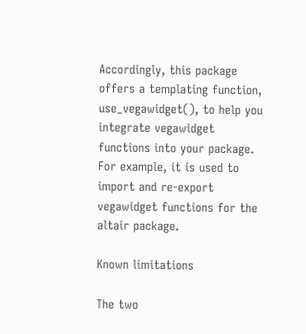Accordingly, this package offers a templating function, use_vegawidget(), to help you integrate vegawidget functions into your package. For example, it is used to import and re-export vegawidget functions for the altair package.

Known limitations

The two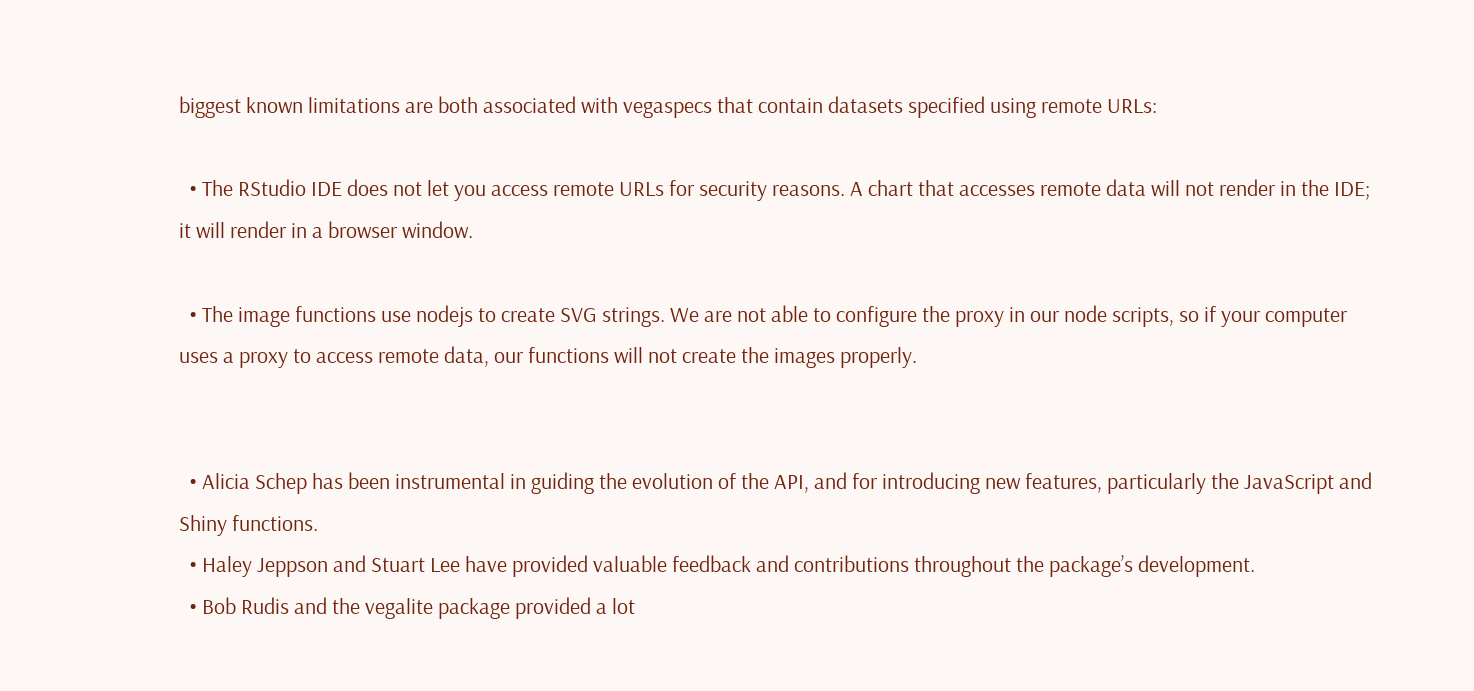biggest known limitations are both associated with vegaspecs that contain datasets specified using remote URLs:

  • The RStudio IDE does not let you access remote URLs for security reasons. A chart that accesses remote data will not render in the IDE; it will render in a browser window.

  • The image functions use nodejs to create SVG strings. We are not able to configure the proxy in our node scripts, so if your computer uses a proxy to access remote data, our functions will not create the images properly.


  • Alicia Schep has been instrumental in guiding the evolution of the API, and for introducing new features, particularly the JavaScript and Shiny functions.
  • Haley Jeppson and Stuart Lee have provided valuable feedback and contributions throughout the package’s development.
  • Bob Rudis and the vegalite package provided a lot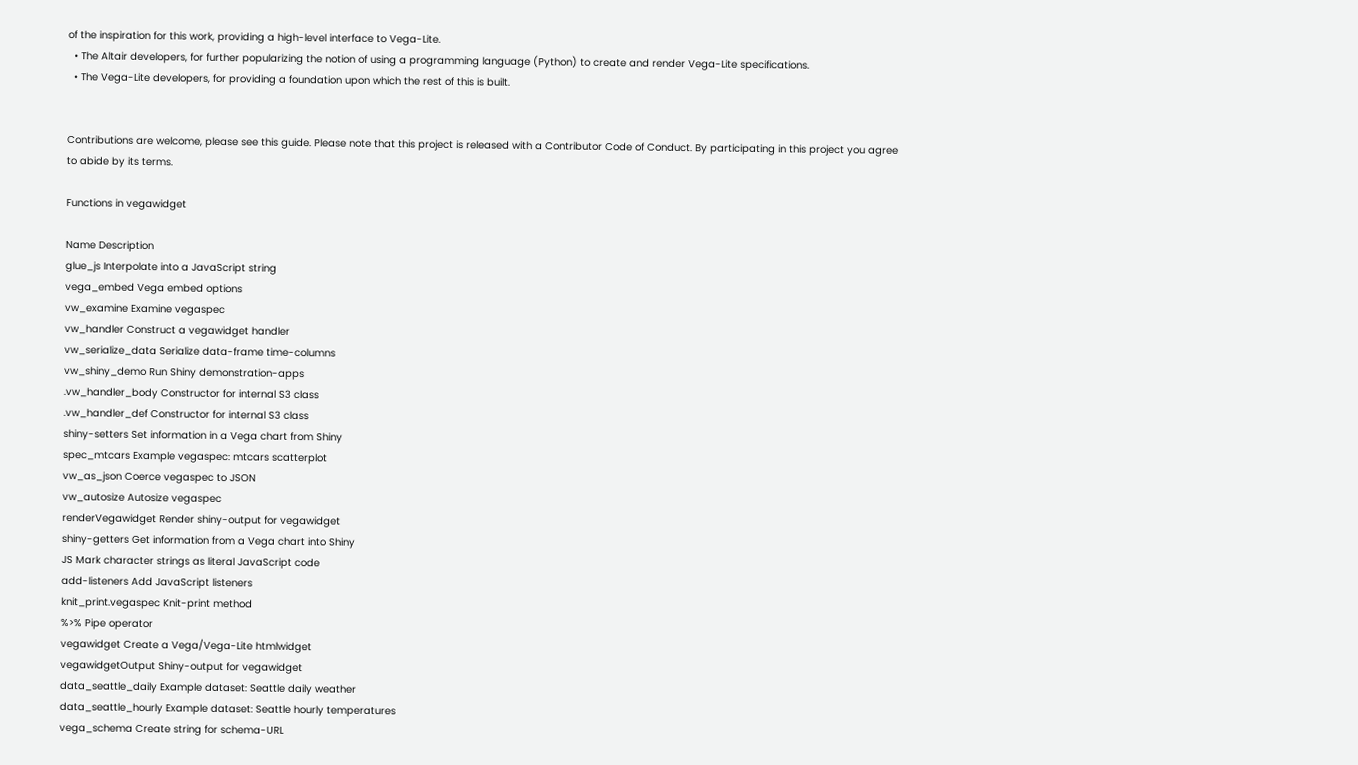of the inspiration for this work, providing a high-level interface to Vega-Lite.
  • The Altair developers, for further popularizing the notion of using a programming language (Python) to create and render Vega-Lite specifications.
  • The Vega-Lite developers, for providing a foundation upon which the rest of this is built.


Contributions are welcome, please see this guide. Please note that this project is released with a Contributor Code of Conduct. By participating in this project you agree to abide by its terms.

Functions in vegawidget

Name Description
glue_js Interpolate into a JavaScript string
vega_embed Vega embed options
vw_examine Examine vegaspec
vw_handler Construct a vegawidget handler
vw_serialize_data Serialize data-frame time-columns
vw_shiny_demo Run Shiny demonstration-apps
.vw_handler_body Constructor for internal S3 class
.vw_handler_def Constructor for internal S3 class
shiny-setters Set information in a Vega chart from Shiny
spec_mtcars Example vegaspec: mtcars scatterplot
vw_as_json Coerce vegaspec to JSON
vw_autosize Autosize vegaspec
renderVegawidget Render shiny-output for vegawidget
shiny-getters Get information from a Vega chart into Shiny
JS Mark character strings as literal JavaScript code
add-listeners Add JavaScript listeners
knit_print.vegaspec Knit-print method
%>% Pipe operator
vegawidget Create a Vega/Vega-Lite htmlwidget
vegawidgetOutput Shiny-output for vegawidget
data_seattle_daily Example dataset: Seattle daily weather
data_seattle_hourly Example dataset: Seattle hourly temperatures
vega_schema Create string for schema-URL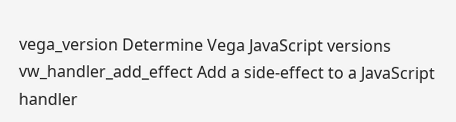vega_version Determine Vega JavaScript versions
vw_handler_add_effect Add a side-effect to a JavaScript handler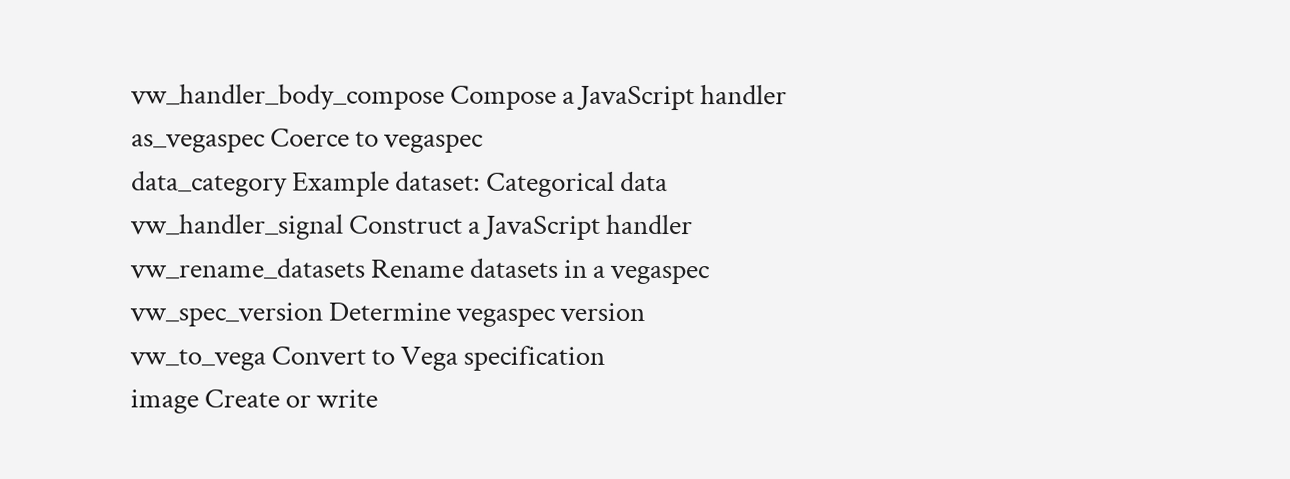vw_handler_body_compose Compose a JavaScript handler
as_vegaspec Coerce to vegaspec
data_category Example dataset: Categorical data
vw_handler_signal Construct a JavaScript handler
vw_rename_datasets Rename datasets in a vegaspec
vw_spec_version Determine vegaspec version
vw_to_vega Convert to Vega specification
image Create or write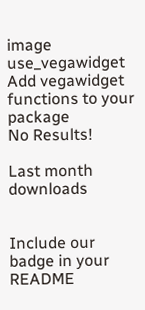image
use_vegawidget Add vegawidget functions to your package
No Results!

Last month downloads


Include our badge in your README